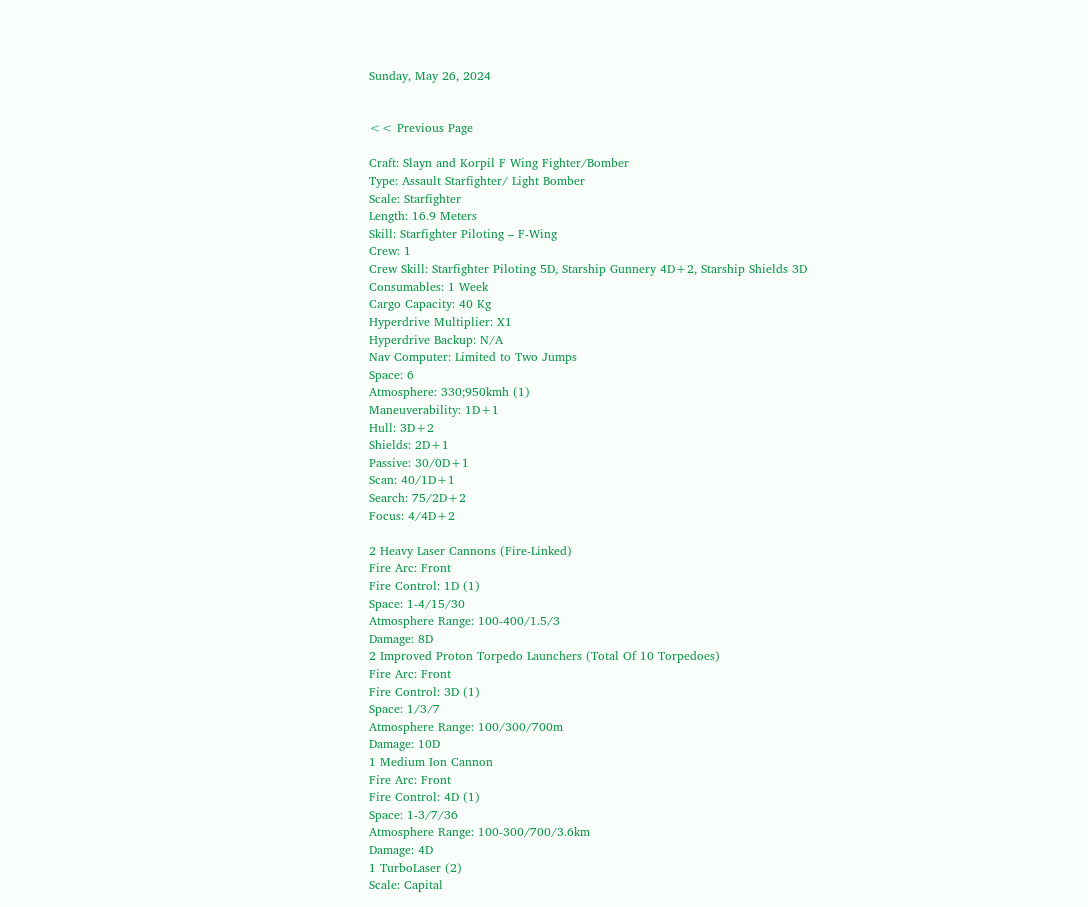Sunday, May 26, 2024


<< Previous Page

Craft: Slayn and Korpil F Wing Fighter/Bomber
Type: Assault Starfighter/ Light Bomber
Scale: Starfighter
Length: 16.9 Meters
Skill: Starfighter Piloting – F-Wing
Crew: 1
Crew Skill: Starfighter Piloting 5D, Starship Gunnery 4D+2, Starship Shields 3D
Consumables: 1 Week
Cargo Capacity: 40 Kg
Hyperdrive Multiplier: X1
Hyperdrive Backup: N/A
Nav Computer: Limited to Two Jumps
Space: 6
Atmosphere: 330;950kmh (1)
Maneuverability: 1D+1
Hull: 3D+2
Shields: 2D+1
Passive: 30/0D+1
Scan: 40/1D+1
Search: 75/2D+2
Focus: 4/4D+2

2 Heavy Laser Cannons (Fire-Linked)
Fire Arc: Front
Fire Control: 1D (1)
Space: 1-4/15/30
Atmosphere Range: 100-400/1.5/3
Damage: 8D
2 Improved Proton Torpedo Launchers (Total Of 10 Torpedoes)
Fire Arc: Front
Fire Control: 3D (1)
Space: 1/3/7
Atmosphere Range: 100/300/700m
Damage: 10D
1 Medium Ion Cannon
Fire Arc: Front
Fire Control: 4D (1)
Space: 1-3/7/36
Atmosphere Range: 100-300/700/3.6km
Damage: 4D
1 TurboLaser (2)
Scale: Capital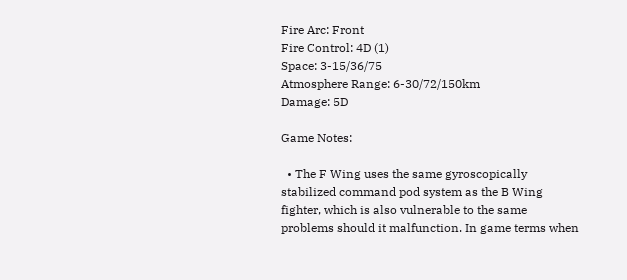Fire Arc: Front
Fire Control: 4D (1)
Space: 3-15/36/75
Atmosphere Range: 6-30/72/150km
Damage: 5D

Game Notes:

  • The F Wing uses the same gyroscopically stabilized command pod system as the B Wing fighter, which is also vulnerable to the same problems should it malfunction. In game terms when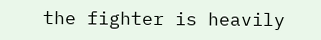the fighter is heavily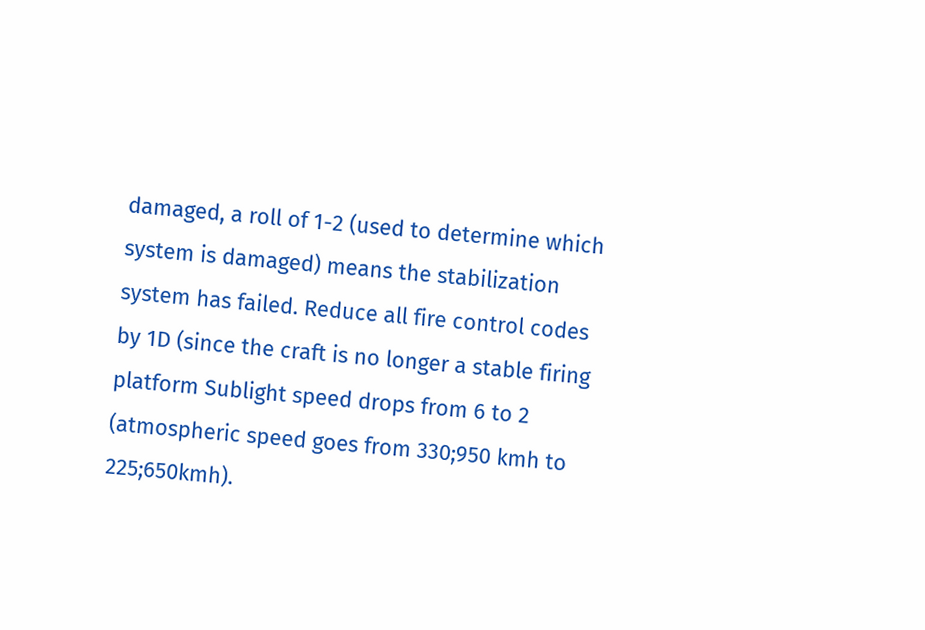damaged, a roll of 1-2 (used to determine which system is damaged) means the stabilization system has failed. Reduce all fire control codes by 1D (since the craft is no longer a stable firing platform Sublight speed drops from 6 to 2 (atmospheric speed goes from 330;950 kmh to 225;650kmh).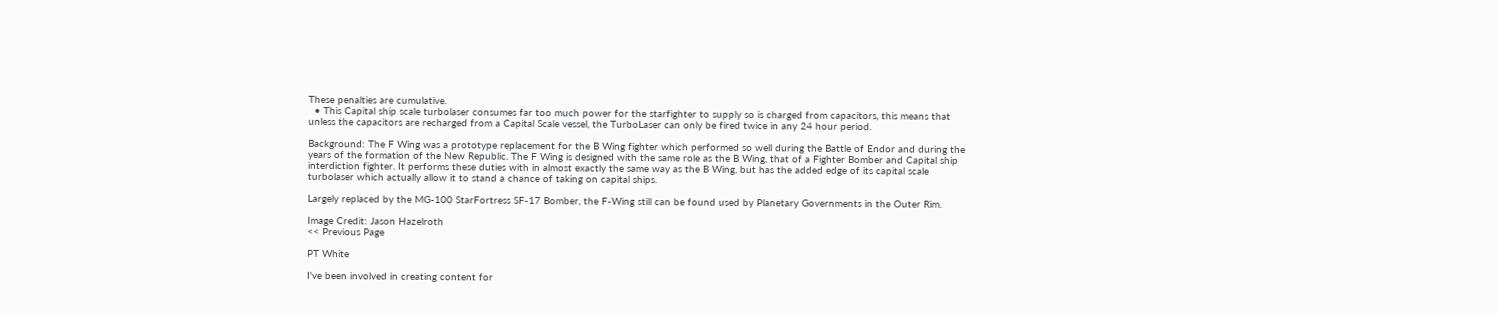These penalties are cumulative.
  • This Capital ship scale turbolaser consumes far too much power for the starfighter to supply so is charged from capacitors, this means that unless the capacitors are recharged from a Capital Scale vessel, the TurboLaser can only be fired twice in any 24 hour period.

Background: The F Wing was a prototype replacement for the B Wing fighter which performed so well during the Battle of Endor and during the years of the formation of the New Republic. The F Wing is designed with the same role as the B Wing, that of a Fighter Bomber and Capital ship interdiction fighter. It performs these duties with in almost exactly the same way as the B Wing, but has the added edge of its capital scale turbolaser which actually allow it to stand a chance of taking on capital ships.

Largely replaced by the MG-100 StarFortress SF-17 Bomber, the F-Wing still can be found used by Planetary Governments in the Outer Rim.

Image Credit: Jason Hazelroth
<< Previous Page

PT White

I've been involved in creating content for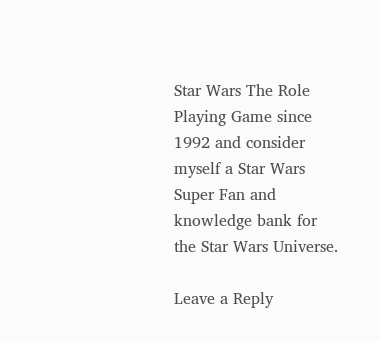Star Wars The Role Playing Game since 1992 and consider myself a Star Wars Super Fan and knowledge bank for the Star Wars Universe.

Leave a Reply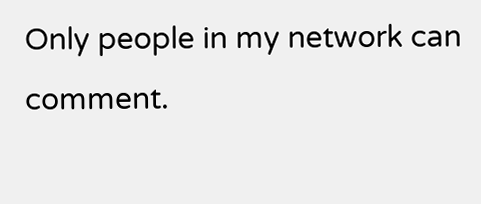Only people in my network can comment.